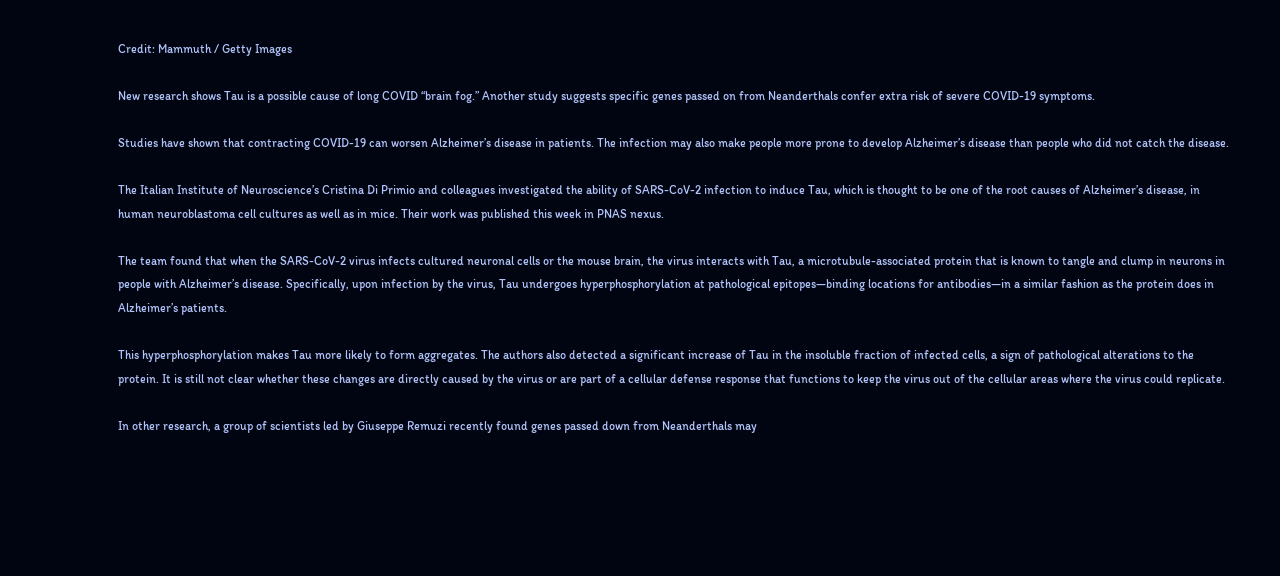Credit: Mammuth / Getty Images

New research shows Tau is a possible cause of long COVID “brain fog.” Another study suggests specific genes passed on from Neanderthals confer extra risk of severe COVID-19 symptoms.

Studies have shown that contracting COVID-19 can worsen Alzheimer’s disease in patients. The infection may also make people more prone to develop Alzheimer’s disease than people who did not catch the disease.

The Italian Institute of Neuroscience’s Cristina Di Primio and colleagues investigated the ability of SARS-CoV-2 infection to induce Tau, which is thought to be one of the root causes of Alzheimer’s disease, in human neuroblastoma cell cultures as well as in mice. Their work was published this week in PNAS nexus.

The team found that when the SARS-CoV-2 virus infects cultured neuronal cells or the mouse brain, the virus interacts with Tau, a microtubule-associated protein that is known to tangle and clump in neurons in people with Alzheimer’s disease. Specifically, upon infection by the virus, Tau undergoes hyperphosphorylation at pathological epitopes—binding locations for antibodies—in a similar fashion as the protein does in Alzheimer’s patients.

This hyperphosphorylation makes Tau more likely to form aggregates. The authors also detected a significant increase of Tau in the insoluble fraction of infected cells, a sign of pathological alterations to the protein. It is still not clear whether these changes are directly caused by the virus or are part of a cellular defense response that functions to keep the virus out of the cellular areas where the virus could replicate.

In other research, a group of scientists led by Giuseppe Remuzi recently found genes passed down from Neanderthals may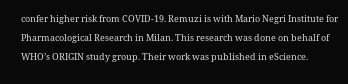confer higher risk from COVID-19. Remuzi is with Mario Negri Institute for Pharmacological Research in Milan. This research was done on behalf of WHO’s ORIGIN study group. Their work was published in eScience.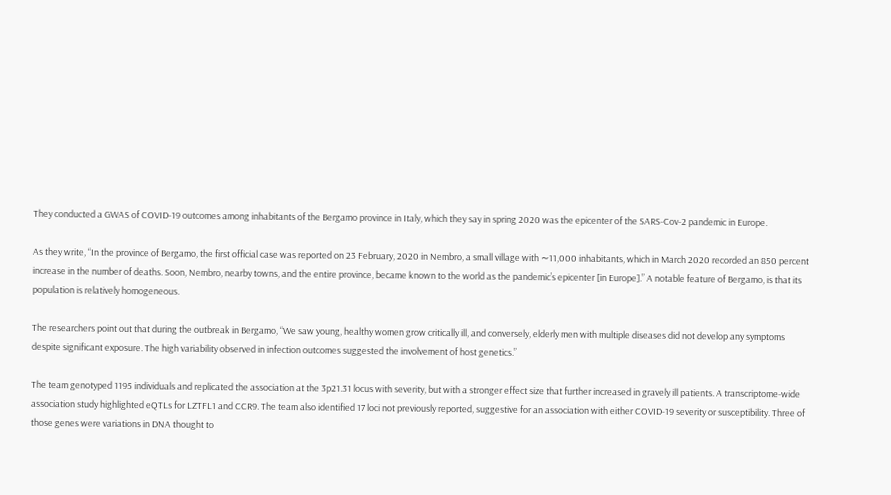They conducted a GWAS of COVID-19 outcomes among inhabitants of the Bergamo province in Italy, which they say in spring 2020 was the epicenter of the SARS-Cov-2 pandemic in Europe.

As they write, “In the province of Bergamo, the first official case was reported on 23 February, 2020 in Nembro, a small village with ∼11,000 inhabitants, which in March 2020 recorded an 850 percent increase in the number of deaths. Soon, Nembro, nearby towns, and the entire province, became known to the world as the pandemic’s epicenter [in Europe].” A notable feature of Bergamo, is that its population is relatively homogeneous.

The researchers point out that during the outbreak in Bergamo, “We saw young, healthy women grow critically ill, and conversely, elderly men with multiple diseases did not develop any symptoms despite significant exposure. The high variability observed in infection outcomes suggested the involvement of host genetics.”

The team genotyped 1195 individuals and replicated the association at the 3p21.31 locus with severity, but with a stronger effect size that further increased in gravely ill patients. A transcriptome-wide association study highlighted eQTLs for LZTFL1 and CCR9. The team also identified 17 loci not previously reported, suggestive for an association with either COVID-19 severity or susceptibility. Three of those genes were variations in DNA thought to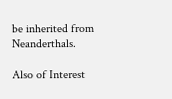be inherited from Neanderthals.

Also of Interest